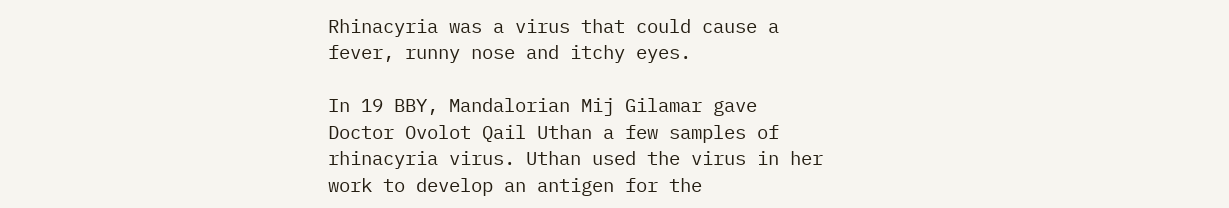Rhinacyria was a virus that could cause a fever, runny nose and itchy eyes.

In 19 BBY, Mandalorian Mij Gilamar gave Doctor Ovolot Qail Uthan a few samples of rhinacyria virus. Uthan used the virus in her work to develop an antigen for the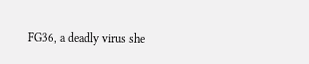FG36, a deadly virus she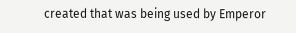created that was being used by Emperor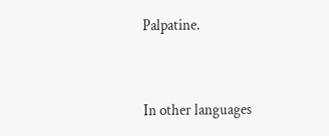Palpatine.


In other languages